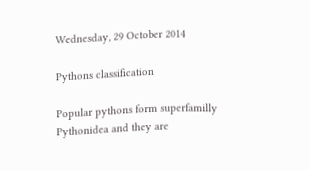Wednesday, 29 October 2014

Pythons classification

Popular pythons form superfamilly Pythonidea and they are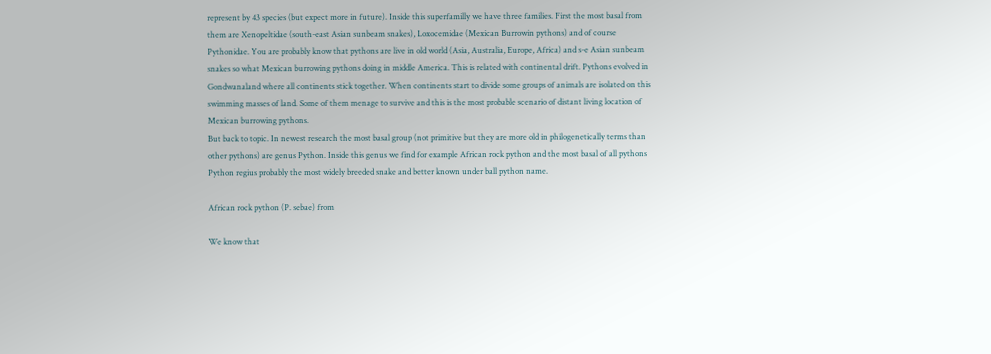represent by 43 species (but expect more in future). Inside this superfamilly we have three families. First the most basal from them are Xenopeltidae (south-east Asian sunbeam snakes), Loxocemidae (Mexican Burrowin pythons) and of course Pythonidae. You are probably know that pythons are live in old world (Asia, Australia, Europe, Africa) and s-e Asian sunbeam snakes so what Mexican burrowing pythons doing in middle America. This is related with continental drift. Pythons evolved in Gondwanaland where all continents stick together. When continents start to divide some groups of animals are isolated on this swimming masses of land. Some of them menage to survive and this is the most probable scenario of distant living location of Mexican burrowing pythons.
But back to topic. In newest research the most basal group (not primitive but they are more old in philogenetically terms than other pythons) are genus Python. Inside this genus we find for example African rock python and the most basal of all pythons Python regius probably the most widely breeded snake and better known under ball python name.

African rock python (P. sebae) from

We know that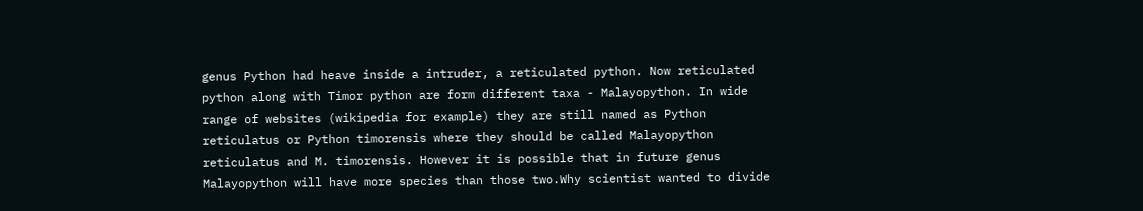genus Python had heave inside a intruder, a reticulated python. Now reticulated python along with Timor python are form different taxa - Malayopython. In wide range of websites (wikipedia for example) they are still named as Python reticulatus or Python timorensis where they should be called Malayopython reticulatus and M. timorensis. However it is possible that in future genus Malayopython will have more species than those two.Why scientist wanted to divide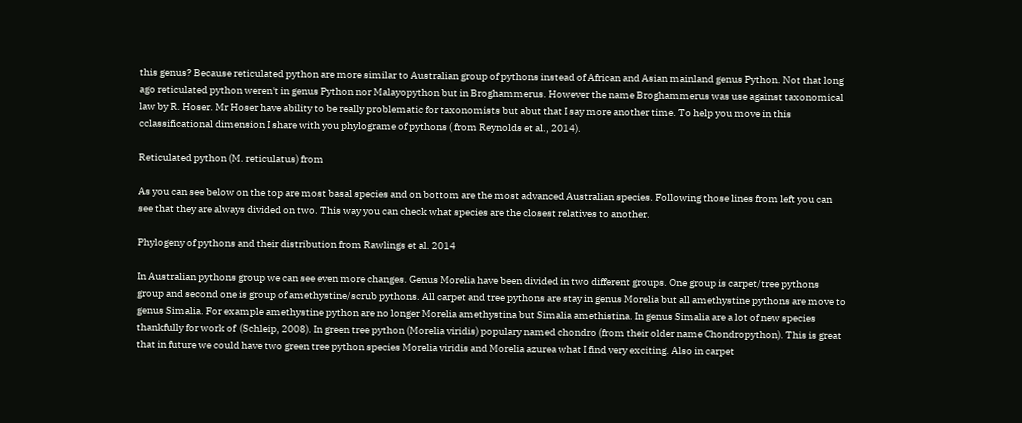this genus? Because reticulated python are more similar to Australian group of pythons instead of African and Asian mainland genus Python. Not that long ago reticulated python weren't in genus Python nor Malayopython but in Broghammerus. However the name Broghammerus was use against taxonomical law by R. Hoser. Mr Hoser have ability to be really problematic for taxonomists but abut that I say more another time. To help you move in this cclassificational dimension I share with you phylograme of pythons ( from Reynolds et al., 2014).

Reticulated python (M. reticulatus) from

As you can see below on the top are most basal species and on bottom are the most advanced Australian species. Following those lines from left you can see that they are always divided on two. This way you can check what species are the closest relatives to another.

Phylogeny of pythons and their distribution from Rawlings et al. 2014

In Australian pythons group we can see even more changes. Genus Morelia have been divided in two different groups. One group is carpet/tree pythons group and second one is group of amethystine/scrub pythons. All carpet and tree pythons are stay in genus Morelia but all amethystine pythons are move to genus Simalia. For example amethystine python are no longer Morelia amethystina but Simalia amethistina. In genus Simalia are a lot of new species thankfully for work of  (Schleip, 2008). In green tree python (Morelia viridis) populary named chondro (from their older name Chondropython). This is great that in future we could have two green tree python species Morelia viridis and Morelia azurea what I find very exciting. Also in carpet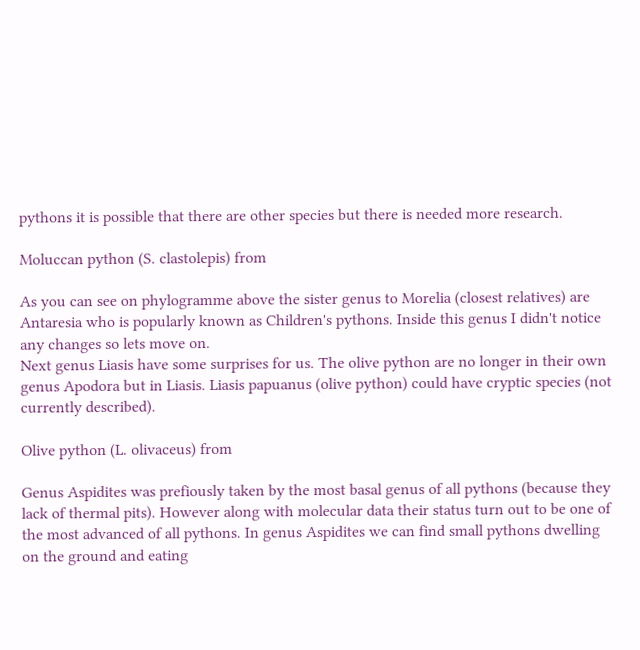pythons it is possible that there are other species but there is needed more research.

Moluccan python (S. clastolepis) from

As you can see on phylogramme above the sister genus to Morelia (closest relatives) are Antaresia who is popularly known as Children's pythons. Inside this genus I didn't notice any changes so lets move on.
Next genus Liasis have some surprises for us. The olive python are no longer in their own genus Apodora but in Liasis. Liasis papuanus (olive python) could have cryptic species (not currently described).

Olive python (L. olivaceus) from

Genus Aspidites was prefiously taken by the most basal genus of all pythons (because they lack of thermal pits). However along with molecular data their status turn out to be one of the most advanced of all pythons. In genus Aspidites we can find small pythons dwelling on the ground and eating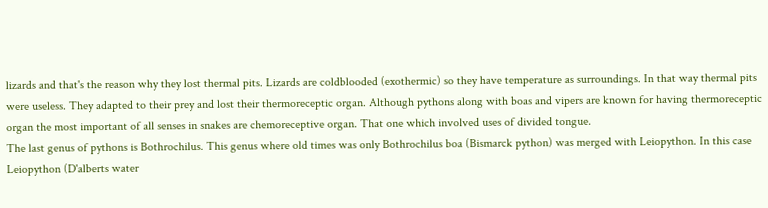lizards and that's the reason why they lost thermal pits. Lizards are coldblooded (exothermic) so they have temperature as surroundings. In that way thermal pits were useless. They adapted to their prey and lost their thermoreceptic organ. Although pythons along with boas and vipers are known for having thermoreceptic organ the most important of all senses in snakes are chemoreceptive organ. That one which involved uses of divided tongue.
The last genus of pythons is Bothrochilus. This genus where old times was only Bothrochilus boa (Bismarck python) was merged with Leiopython. In this case Leiopython (D'alberts water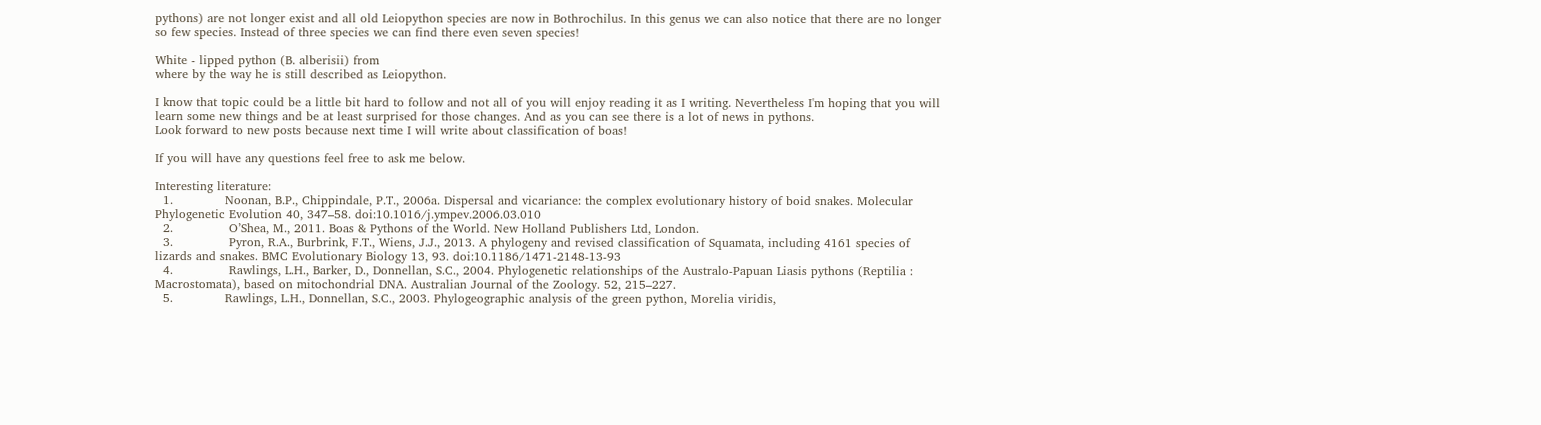pythons) are not longer exist and all old Leiopython species are now in Bothrochilus. In this genus we can also notice that there are no longer so few species. Instead of three species we can find there even seven species!

White - lipped python (B. alberisii) from
where by the way he is still described as Leiopython.

I know that topic could be a little bit hard to follow and not all of you will enjoy reading it as I writing. Nevertheless I'm hoping that you will learn some new things and be at least surprised for those changes. And as you can see there is a lot of news in pythons.
Look forward to new posts because next time I will write about classification of boas!

If you will have any questions feel free to ask me below.

Interesting literature:
  1.             Noonan, B.P., Chippindale, P.T., 2006a. Dispersal and vicariance: the complex evolutionary history of boid snakes. Molecular Phylogenetic Evolution 40, 347–58. doi:10.1016/j.ympev.2006.03.010
  2.              O’Shea, M., 2011. Boas & Pythons of the World. New Holland Publishers Ltd, London.
  3.              Pyron, R.A., Burbrink, F.T., Wiens, J.J., 2013. A phylogeny and revised classification of Squamata, including 4161 species of lizards and snakes. BMC Evolutionary Biology 13, 93. doi:10.1186/1471-2148-13-93
  4.              Rawlings, L.H., Barker, D., Donnellan, S.C., 2004. Phylogenetic relationships of the Australo-Papuan Liasis pythons (Reptilia : Macrostomata), based on mitochondrial DNA. Australian Journal of the Zoology. 52, 215–227.
  5.             Rawlings, L.H., Donnellan, S.C., 2003. Phylogeographic analysis of the green python, Morelia viridis,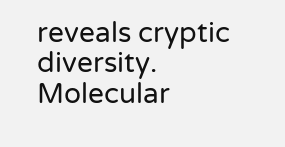reveals cryptic diversity. Molecular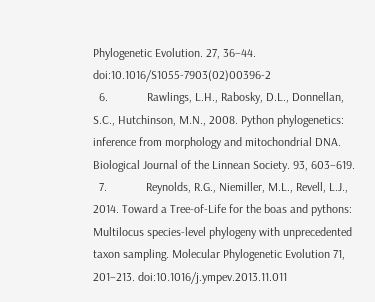Phylogenetic Evolution. 27, 36–44. doi:10.1016/S1055-7903(02)00396-2
  6.             Rawlings, L.H., Rabosky, D.L., Donnellan, S.C., Hutchinson, M.N., 2008. Python phylogenetics: inference from morphology and mitochondrial DNA. Biological Journal of the Linnean Society. 93, 603–619.
  7.             Reynolds, R.G., Niemiller, M.L., Revell, L.J., 2014. Toward a Tree-of-Life for the boas and pythons: Multilocus species-level phylogeny with unprecedented taxon sampling. Molecular Phylogenetic Evolution 71, 201–213. doi:10.1016/j.ympev.2013.11.011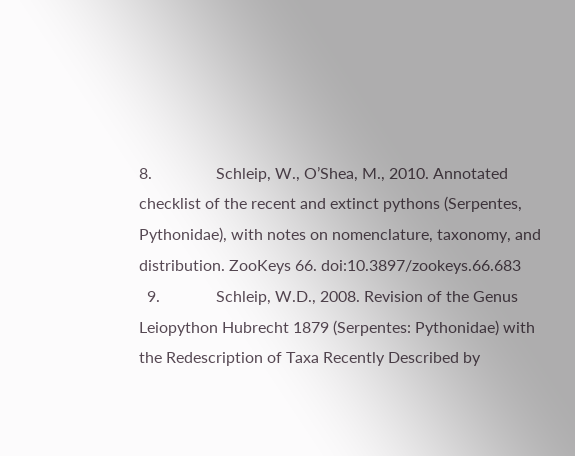8.                Schleip, W., O’Shea, M., 2010. Annotated checklist of the recent and extinct pythons (Serpentes, Pythonidae), with notes on nomenclature, taxonomy, and distribution. ZooKeys 66. doi:10.3897/zookeys.66.683
  9.              Schleip, W.D., 2008. Revision of the Genus Leiopython Hubrecht 1879 (Serpentes: Pythonidae) with the Redescription of Taxa Recently Described by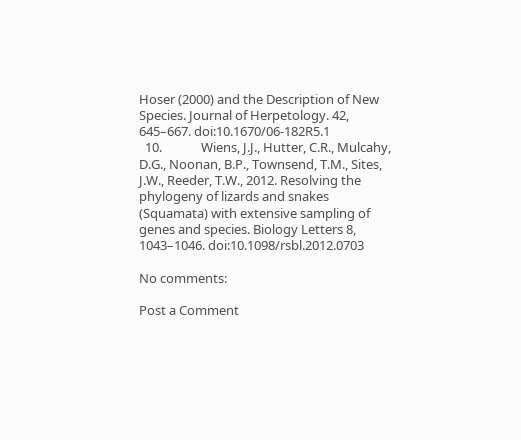Hoser (2000) and the Description of New Species. Journal of Herpetology. 42, 645–667. doi:10.1670/06-182R5.1
  10.             Wiens, J.J., Hutter, C.R., Mulcahy, D.G., Noonan, B.P., Townsend, T.M., Sites, J.W., Reeder, T.W., 2012. Resolving the phylogeny of lizards and snakes (Squamata) with extensive sampling of genes and species. Biology Letters 8, 1043–1046. doi:10.1098/rsbl.2012.0703

No comments:

Post a Comment